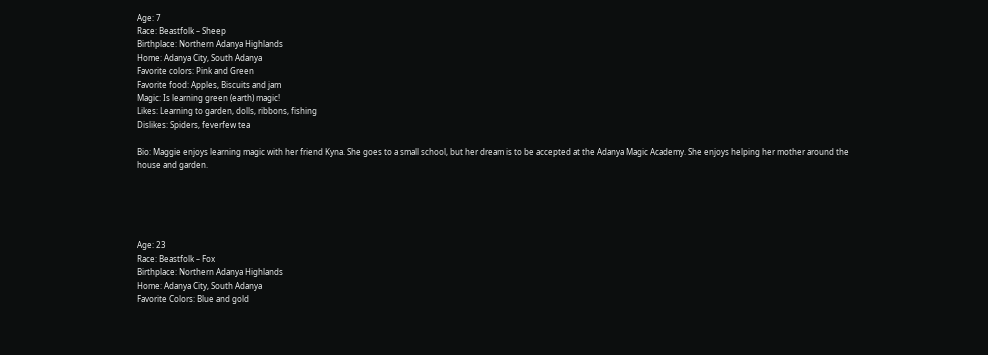Age: 7
Race: Beastfolk – Sheep
Birthplace: Northern Adanya Highlands
Home: Adanya City, South Adanya
Favorite colors: Pink and Green
Favorite food: Apples, Biscuits and jam
Magic: Is learning green (earth) magic!
Likes: Learning to garden, dolls, ribbons, fishing
Dislikes: Spiders, feverfew tea

Bio: Maggie enjoys learning magic with her friend Kyna. She goes to a small school, but her dream is to be accepted at the Adanya Magic Academy. She enjoys helping her mother around the house and garden.





Age: 23
Race: Beastfolk – Fox
Birthplace: Northern Adanya Highlands
Home: Adanya City, South Adanya
Favorite Colors: Blue and gold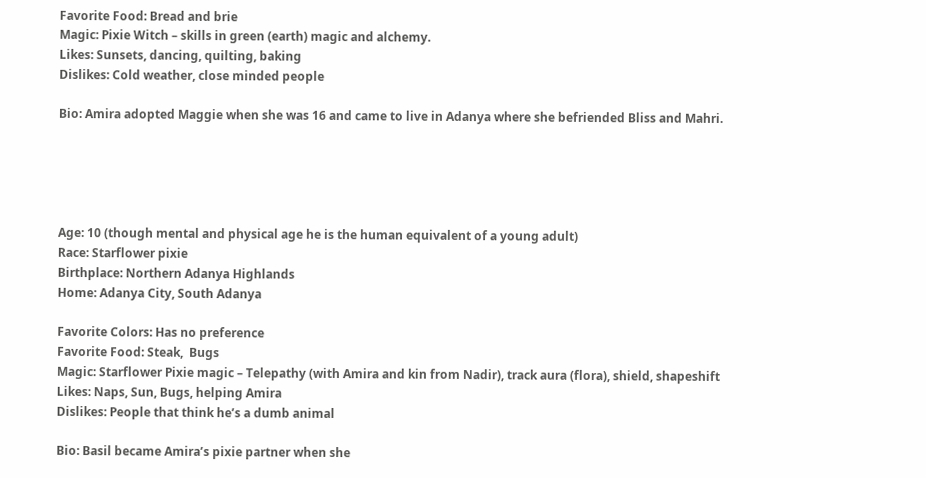Favorite Food: Bread and brie
Magic: Pixie Witch – skills in green (earth) magic and alchemy.
Likes: Sunsets, dancing, quilting, baking
Dislikes: Cold weather, close minded people

Bio: Amira adopted Maggie when she was 16 and came to live in Adanya where she befriended Bliss and Mahri.





Age: 10 (though mental and physical age he is the human equivalent of a young adult)
Race: Starflower pixie
Birthplace: Northern Adanya Highlands
Home: Adanya City, South Adanya

Favorite Colors: Has no preference
Favorite Food: Steak,  Bugs
Magic: Starflower Pixie magic – Telepathy (with Amira and kin from Nadir), track aura (flora), shield, shapeshift
Likes: Naps, Sun, Bugs, helping Amira
Dislikes: People that think he’s a dumb animal

Bio: Basil became Amira’s pixie partner when she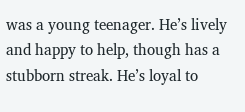was a young teenager. He’s lively and happy to help, though has a stubborn streak. He’s loyal to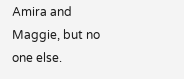Amira and Maggie, but no one else.